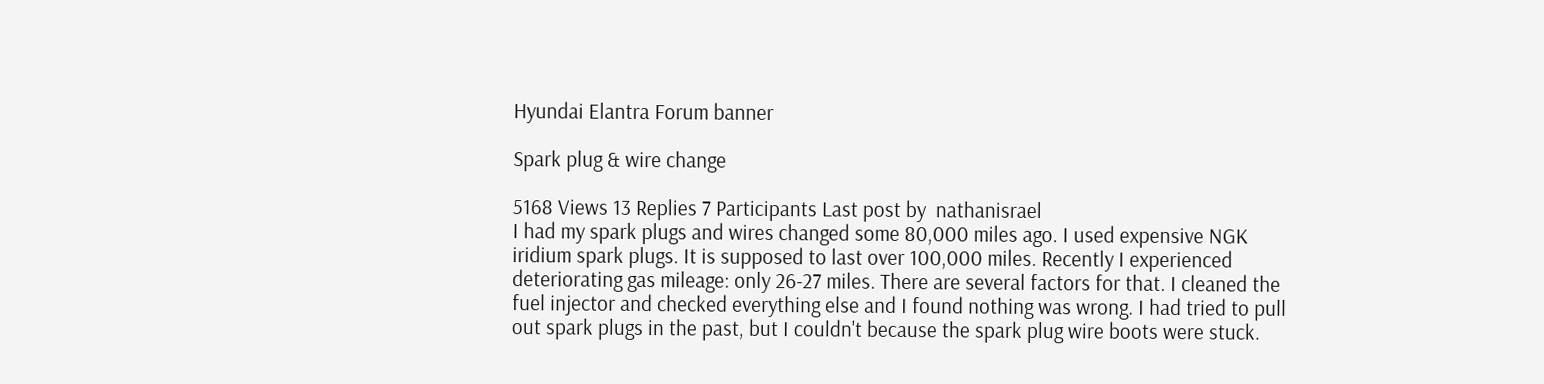Hyundai Elantra Forum banner

Spark plug & wire change

5168 Views 13 Replies 7 Participants Last post by  nathanisrael
I had my spark plugs and wires changed some 80,000 miles ago. I used expensive NGK iridium spark plugs. It is supposed to last over 100,000 miles. Recently I experienced deteriorating gas mileage: only 26-27 miles. There are several factors for that. I cleaned the fuel injector and checked everything else and I found nothing was wrong. I had tried to pull out spark plugs in the past, but I couldn't because the spark plug wire boots were stuck.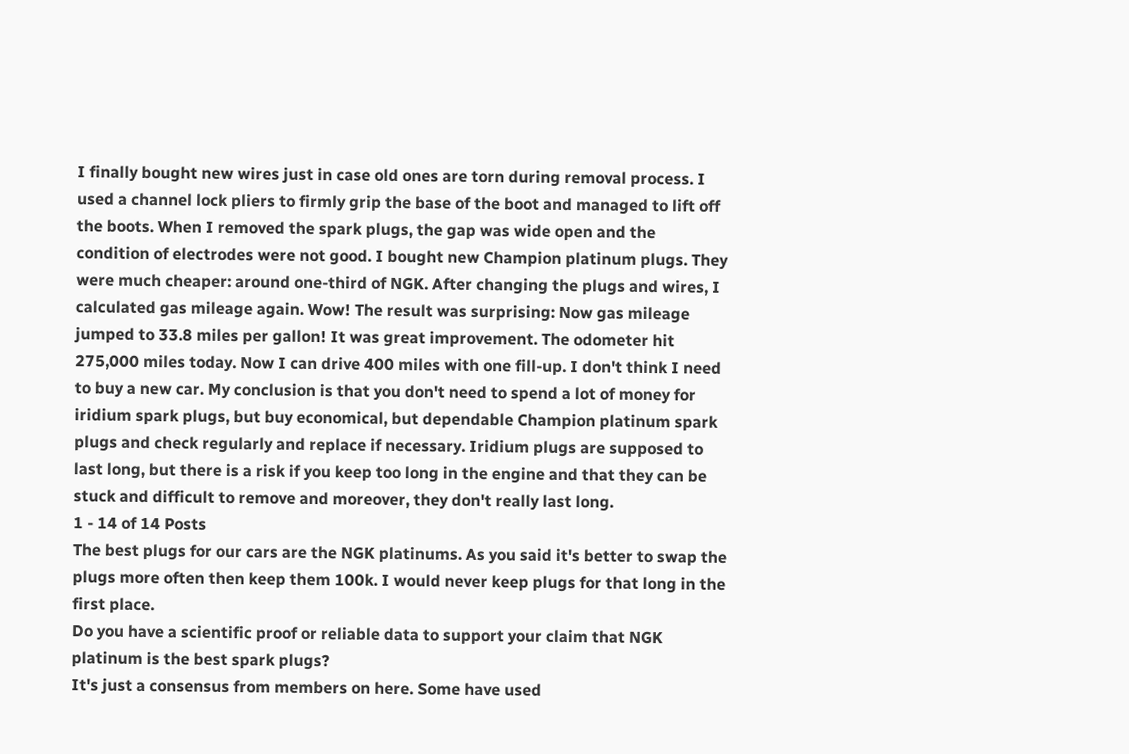I finally bought new wires just in case old ones are torn during removal process. I used a channel lock pliers to firmly grip the base of the boot and managed to lift off the boots. When I removed the spark plugs, the gap was wide open and the condition of electrodes were not good. I bought new Champion platinum plugs. They were much cheaper: around one-third of NGK. After changing the plugs and wires, I calculated gas mileage again. Wow! The result was surprising: Now gas mileage jumped to 33.8 miles per gallon! It was great improvement. The odometer hit 275,000 miles today. Now I can drive 400 miles with one fill-up. I don't think I need to buy a new car. My conclusion is that you don't need to spend a lot of money for iridium spark plugs, but buy economical, but dependable Champion platinum spark plugs and check regularly and replace if necessary. Iridium plugs are supposed to last long, but there is a risk if you keep too long in the engine and that they can be stuck and difficult to remove and moreover, they don't really last long.
1 - 14 of 14 Posts
The best plugs for our cars are the NGK platinums. As you said it's better to swap the plugs more often then keep them 100k. I would never keep plugs for that long in the first place.
Do you have a scientific proof or reliable data to support your claim that NGK platinum is the best spark plugs?
It's just a consensus from members on here. Some have used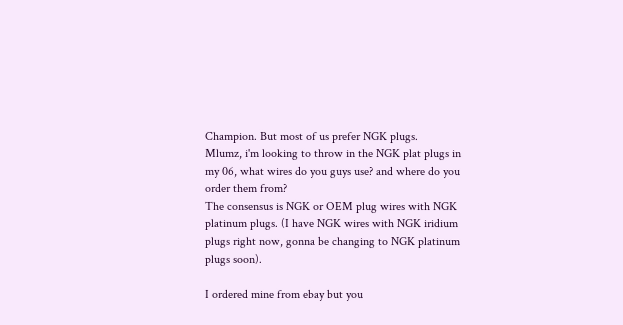Champion. But most of us prefer NGK plugs.
Mlumz, i'm looking to throw in the NGK plat plugs in my 06, what wires do you guys use? and where do you order them from?
The consensus is NGK or OEM plug wires with NGK platinum plugs. (I have NGK wires with NGK iridium plugs right now, gonna be changing to NGK platinum plugs soon).

I ordered mine from ebay but you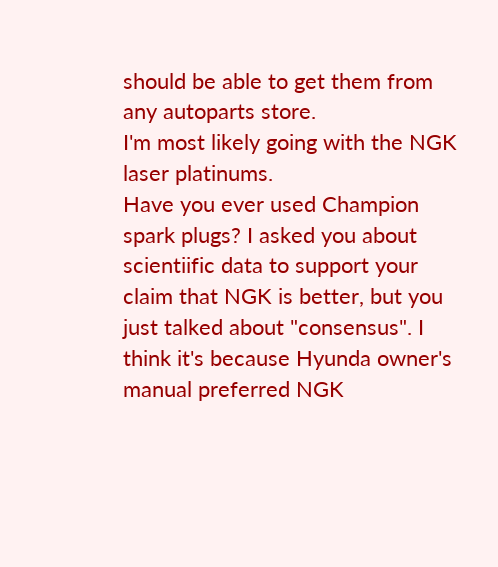should be able to get them from any autoparts store.
I'm most likely going with the NGK laser platinums.
Have you ever used Champion spark plugs? I asked you about scientiific data to support your claim that NGK is better, but you just talked about "consensus". I think it's because Hyunda owner's manual preferred NGK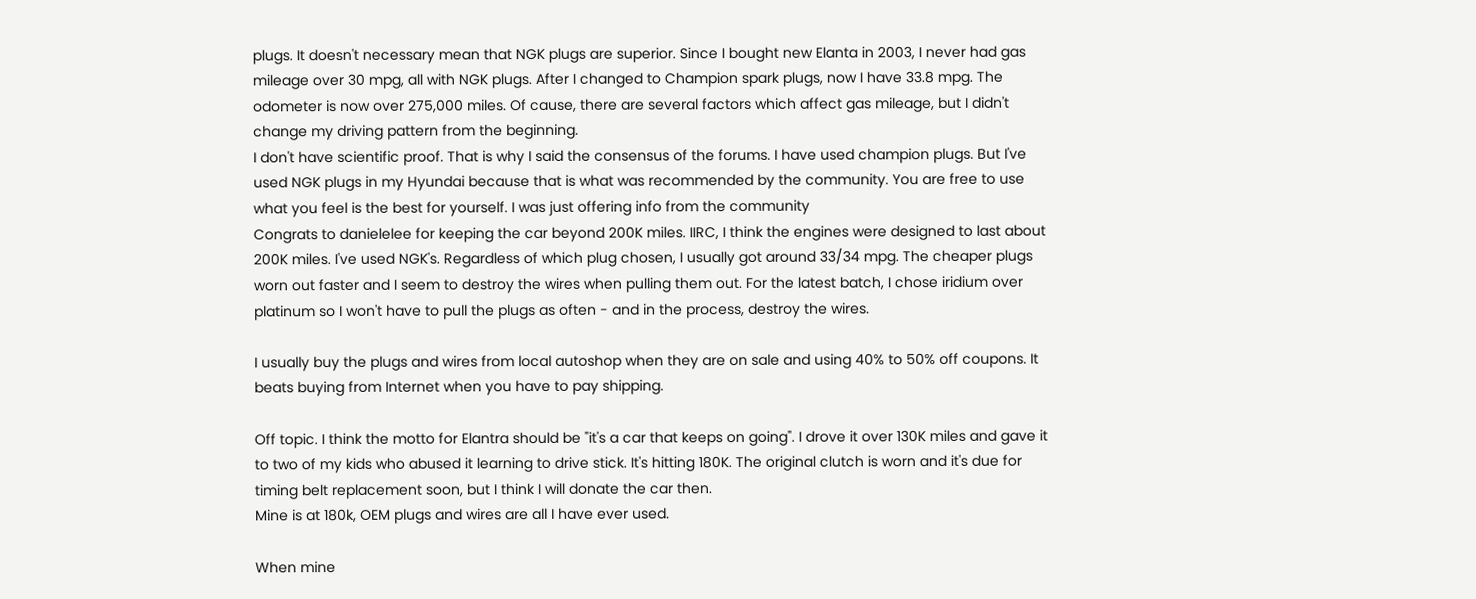plugs. It doesn't necessary mean that NGK plugs are superior. Since I bought new Elanta in 2003, I never had gas mileage over 30 mpg, all with NGK plugs. After I changed to Champion spark plugs, now I have 33.8 mpg. The odometer is now over 275,000 miles. Of cause, there are several factors which affect gas mileage, but I didn't change my driving pattern from the beginning.
I don't have scientific proof. That is why I said the consensus of the forums. I have used champion plugs. But I've used NGK plugs in my Hyundai because that is what was recommended by the community. You are free to use what you feel is the best for yourself. I was just offering info from the community
Congrats to danielelee for keeping the car beyond 200K miles. IIRC, I think the engines were designed to last about 200K miles. I've used NGK's. Regardless of which plug chosen, I usually got around 33/34 mpg. The cheaper plugs worn out faster and I seem to destroy the wires when pulling them out. For the latest batch, I chose iridium over platinum so I won't have to pull the plugs as often - and in the process, destroy the wires.

I usually buy the plugs and wires from local autoshop when they are on sale and using 40% to 50% off coupons. It beats buying from Internet when you have to pay shipping.

Off topic. I think the motto for Elantra should be "it's a car that keeps on going". I drove it over 130K miles and gave it to two of my kids who abused it learning to drive stick. It's hitting 180K. The original clutch is worn and it's due for timing belt replacement soon, but I think I will donate the car then.
Mine is at 180k, OEM plugs and wires are all I have ever used.

When mine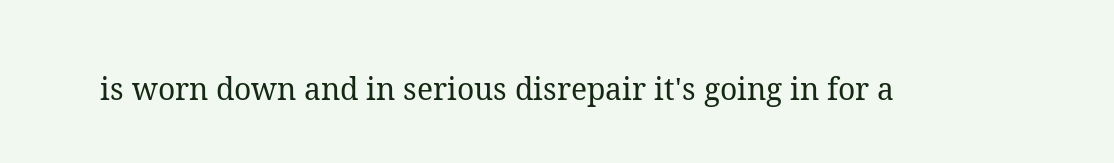is worn down and in serious disrepair it's going in for a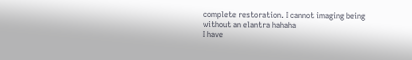complete restoration. I cannot imaging being without an elantra hahaha
I have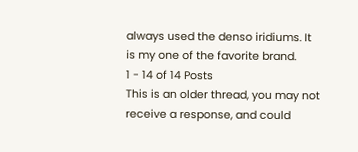always used the denso iridiums. It is my one of the favorite brand.
1 - 14 of 14 Posts
This is an older thread, you may not receive a response, and could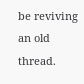be reviving an old thread.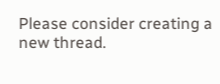Please consider creating a new thread.